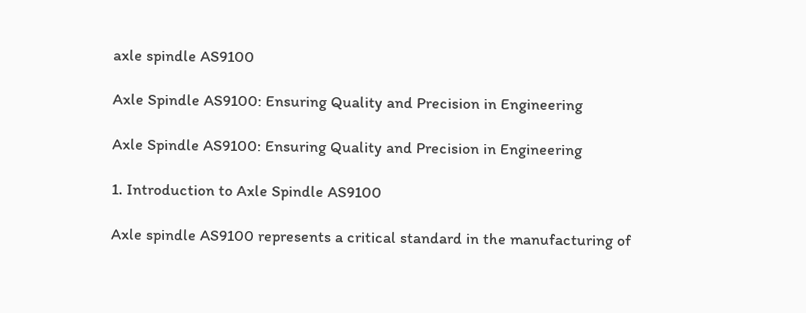axle spindle AS9100

Axle Spindle AS9100: Ensuring Quality and Precision in Engineering

Axle Spindle AS9100: Ensuring Quality and Precision in Engineering

1. Introduction to Axle Spindle AS9100

Axle spindle AS9100 represents a critical standard in the manufacturing of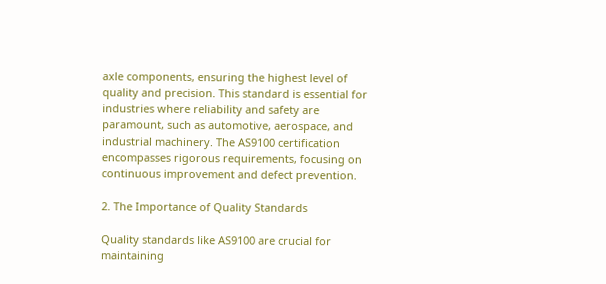axle components, ensuring the highest level of quality and precision. This standard is essential for industries where reliability and safety are paramount, such as automotive, aerospace, and industrial machinery. The AS9100 certification encompasses rigorous requirements, focusing on continuous improvement and defect prevention.

2. The Importance of Quality Standards

Quality standards like AS9100 are crucial for maintaining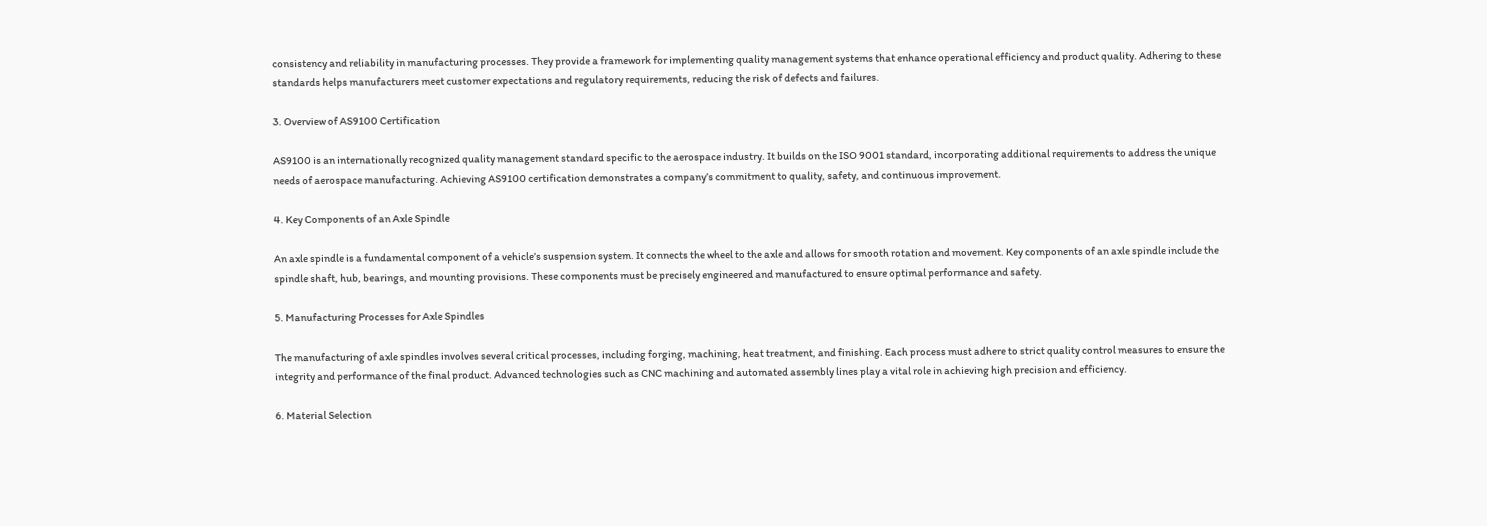consistency and reliability in manufacturing processes. They provide a framework for implementing quality management systems that enhance operational efficiency and product quality. Adhering to these standards helps manufacturers meet customer expectations and regulatory requirements, reducing the risk of defects and failures.

3. Overview of AS9100 Certification

AS9100 is an internationally recognized quality management standard specific to the aerospace industry. It builds on the ISO 9001 standard, incorporating additional requirements to address the unique needs of aerospace manufacturing. Achieving AS9100 certification demonstrates a company’s commitment to quality, safety, and continuous improvement.

4. Key Components of an Axle Spindle

An axle spindle is a fundamental component of a vehicle’s suspension system. It connects the wheel to the axle and allows for smooth rotation and movement. Key components of an axle spindle include the spindle shaft, hub, bearings, and mounting provisions. These components must be precisely engineered and manufactured to ensure optimal performance and safety.

5. Manufacturing Processes for Axle Spindles

The manufacturing of axle spindles involves several critical processes, including forging, machining, heat treatment, and finishing. Each process must adhere to strict quality control measures to ensure the integrity and performance of the final product. Advanced technologies such as CNC machining and automated assembly lines play a vital role in achieving high precision and efficiency.

6. Material Selection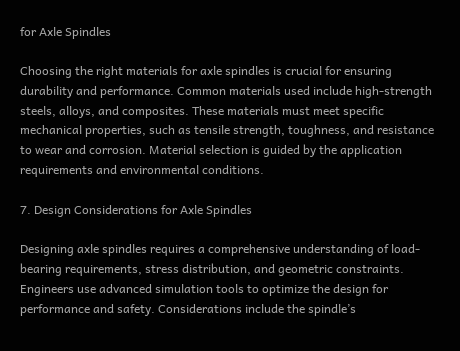for Axle Spindles

Choosing the right materials for axle spindles is crucial for ensuring durability and performance. Common materials used include high-strength steels, alloys, and composites. These materials must meet specific mechanical properties, such as tensile strength, toughness, and resistance to wear and corrosion. Material selection is guided by the application requirements and environmental conditions.

7. Design Considerations for Axle Spindles

Designing axle spindles requires a comprehensive understanding of load-bearing requirements, stress distribution, and geometric constraints. Engineers use advanced simulation tools to optimize the design for performance and safety. Considerations include the spindle’s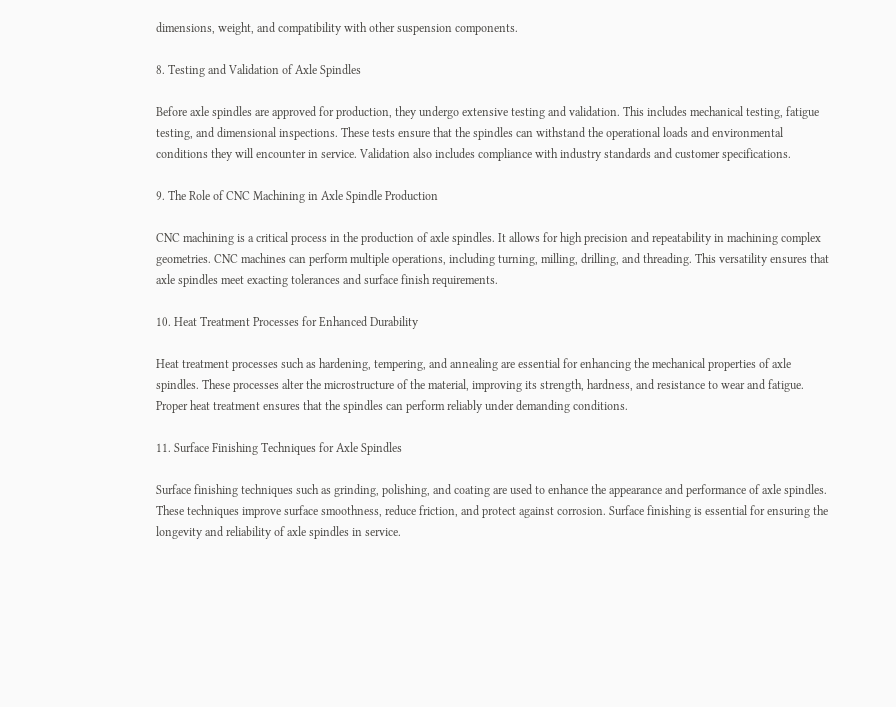dimensions, weight, and compatibility with other suspension components.

8. Testing and Validation of Axle Spindles

Before axle spindles are approved for production, they undergo extensive testing and validation. This includes mechanical testing, fatigue testing, and dimensional inspections. These tests ensure that the spindles can withstand the operational loads and environmental conditions they will encounter in service. Validation also includes compliance with industry standards and customer specifications.

9. The Role of CNC Machining in Axle Spindle Production

CNC machining is a critical process in the production of axle spindles. It allows for high precision and repeatability in machining complex geometries. CNC machines can perform multiple operations, including turning, milling, drilling, and threading. This versatility ensures that axle spindles meet exacting tolerances and surface finish requirements.

10. Heat Treatment Processes for Enhanced Durability

Heat treatment processes such as hardening, tempering, and annealing are essential for enhancing the mechanical properties of axle spindles. These processes alter the microstructure of the material, improving its strength, hardness, and resistance to wear and fatigue. Proper heat treatment ensures that the spindles can perform reliably under demanding conditions.

11. Surface Finishing Techniques for Axle Spindles

Surface finishing techniques such as grinding, polishing, and coating are used to enhance the appearance and performance of axle spindles. These techniques improve surface smoothness, reduce friction, and protect against corrosion. Surface finishing is essential for ensuring the longevity and reliability of axle spindles in service.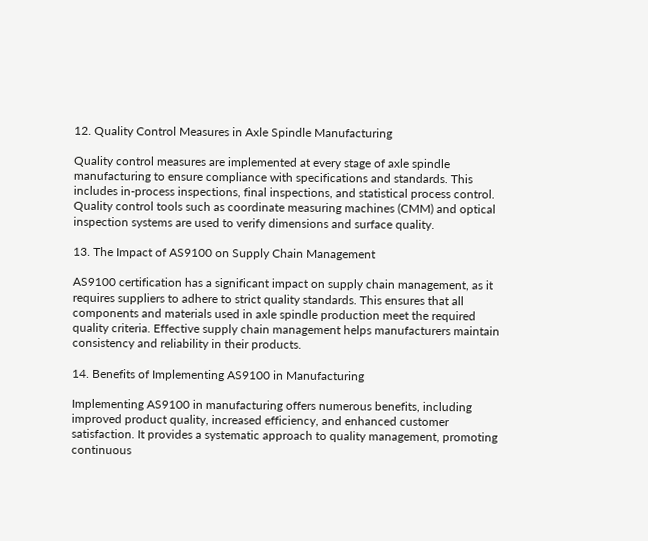12. Quality Control Measures in Axle Spindle Manufacturing

Quality control measures are implemented at every stage of axle spindle manufacturing to ensure compliance with specifications and standards. This includes in-process inspections, final inspections, and statistical process control. Quality control tools such as coordinate measuring machines (CMM) and optical inspection systems are used to verify dimensions and surface quality.

13. The Impact of AS9100 on Supply Chain Management

AS9100 certification has a significant impact on supply chain management, as it requires suppliers to adhere to strict quality standards. This ensures that all components and materials used in axle spindle production meet the required quality criteria. Effective supply chain management helps manufacturers maintain consistency and reliability in their products.

14. Benefits of Implementing AS9100 in Manufacturing

Implementing AS9100 in manufacturing offers numerous benefits, including improved product quality, increased efficiency, and enhanced customer satisfaction. It provides a systematic approach to quality management, promoting continuous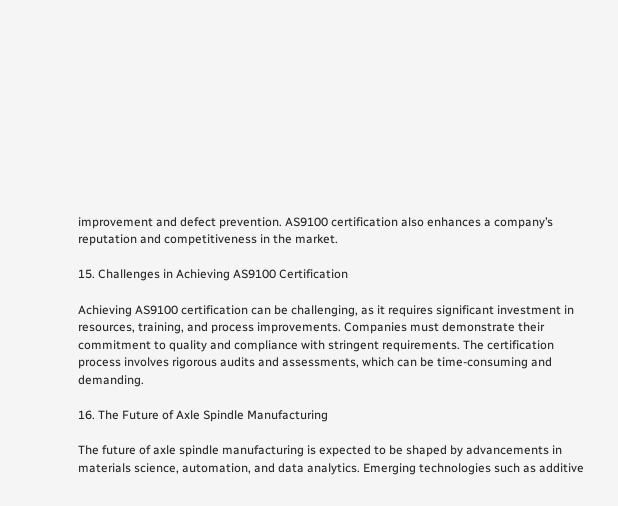improvement and defect prevention. AS9100 certification also enhances a company’s reputation and competitiveness in the market.

15. Challenges in Achieving AS9100 Certification

Achieving AS9100 certification can be challenging, as it requires significant investment in resources, training, and process improvements. Companies must demonstrate their commitment to quality and compliance with stringent requirements. The certification process involves rigorous audits and assessments, which can be time-consuming and demanding.

16. The Future of Axle Spindle Manufacturing

The future of axle spindle manufacturing is expected to be shaped by advancements in materials science, automation, and data analytics. Emerging technologies such as additive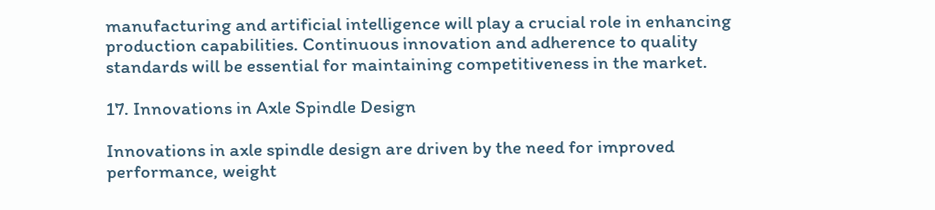manufacturing and artificial intelligence will play a crucial role in enhancing production capabilities. Continuous innovation and adherence to quality standards will be essential for maintaining competitiveness in the market.

17. Innovations in Axle Spindle Design

Innovations in axle spindle design are driven by the need for improved performance, weight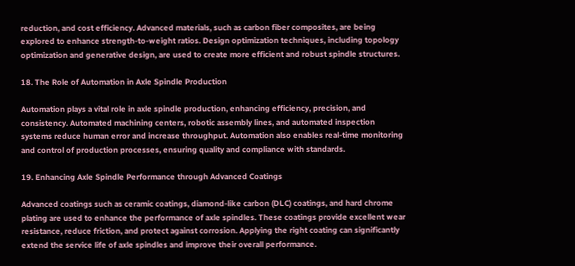reduction, and cost efficiency. Advanced materials, such as carbon fiber composites, are being explored to enhance strength-to-weight ratios. Design optimization techniques, including topology optimization and generative design, are used to create more efficient and robust spindle structures.

18. The Role of Automation in Axle Spindle Production

Automation plays a vital role in axle spindle production, enhancing efficiency, precision, and consistency. Automated machining centers, robotic assembly lines, and automated inspection systems reduce human error and increase throughput. Automation also enables real-time monitoring and control of production processes, ensuring quality and compliance with standards.

19. Enhancing Axle Spindle Performance through Advanced Coatings

Advanced coatings such as ceramic coatings, diamond-like carbon (DLC) coatings, and hard chrome plating are used to enhance the performance of axle spindles. These coatings provide excellent wear resistance, reduce friction, and protect against corrosion. Applying the right coating can significantly extend the service life of axle spindles and improve their overall performance.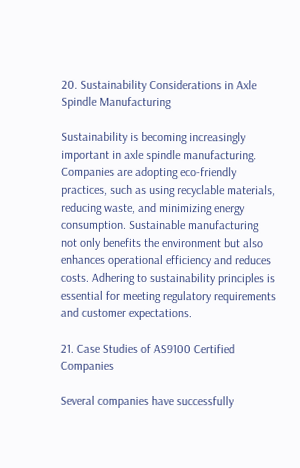20. Sustainability Considerations in Axle Spindle Manufacturing

Sustainability is becoming increasingly important in axle spindle manufacturing. Companies are adopting eco-friendly practices, such as using recyclable materials, reducing waste, and minimizing energy consumption. Sustainable manufacturing not only benefits the environment but also enhances operational efficiency and reduces costs. Adhering to sustainability principles is essential for meeting regulatory requirements and customer expectations.

21. Case Studies of AS9100 Certified Companies

Several companies have successfully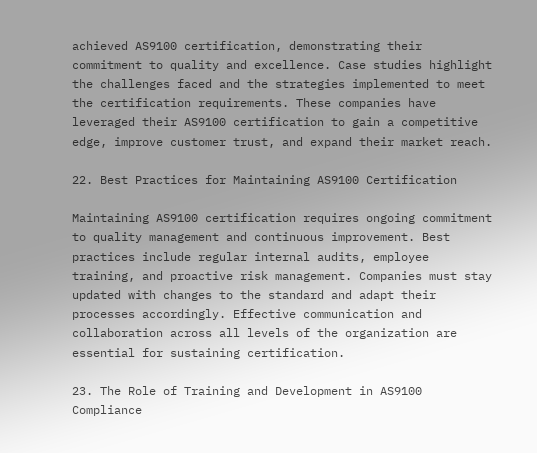achieved AS9100 certification, demonstrating their commitment to quality and excellence. Case studies highlight the challenges faced and the strategies implemented to meet the certification requirements. These companies have leveraged their AS9100 certification to gain a competitive edge, improve customer trust, and expand their market reach.

22. Best Practices for Maintaining AS9100 Certification

Maintaining AS9100 certification requires ongoing commitment to quality management and continuous improvement. Best practices include regular internal audits, employee training, and proactive risk management. Companies must stay updated with changes to the standard and adapt their processes accordingly. Effective communication and collaboration across all levels of the organization are essential for sustaining certification.

23. The Role of Training and Development in AS9100 Compliance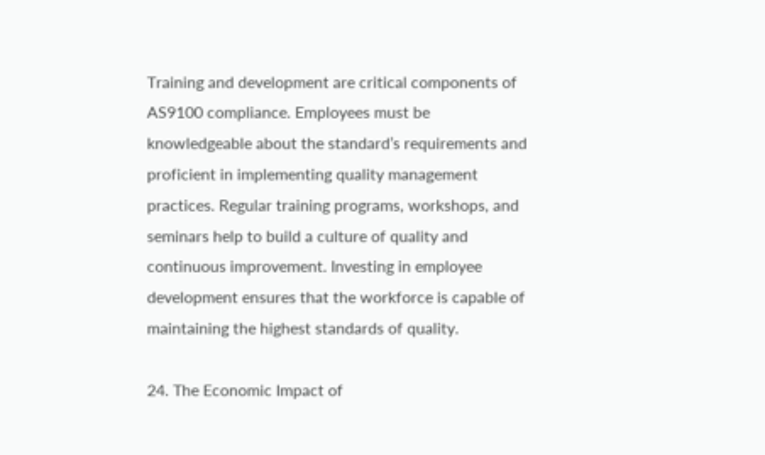Training and development are critical components of AS9100 compliance. Employees must be knowledgeable about the standard’s requirements and proficient in implementing quality management practices. Regular training programs, workshops, and seminars help to build a culture of quality and continuous improvement. Investing in employee development ensures that the workforce is capable of maintaining the highest standards of quality.

24. The Economic Impact of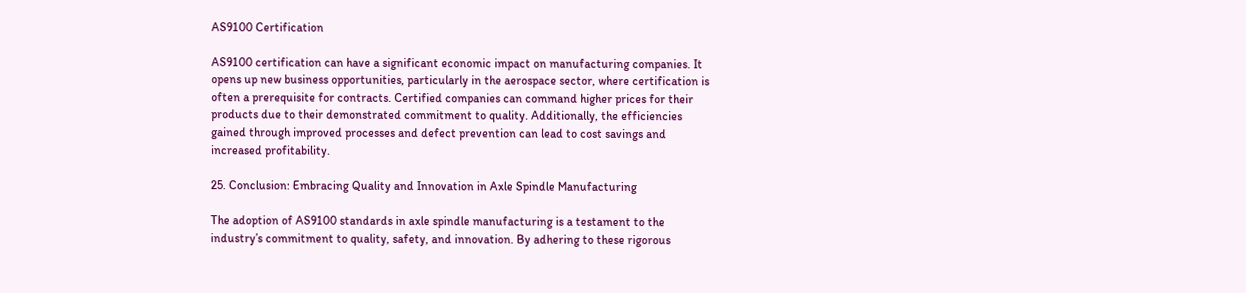AS9100 Certification

AS9100 certification can have a significant economic impact on manufacturing companies. It opens up new business opportunities, particularly in the aerospace sector, where certification is often a prerequisite for contracts. Certified companies can command higher prices for their products due to their demonstrated commitment to quality. Additionally, the efficiencies gained through improved processes and defect prevention can lead to cost savings and increased profitability.

25. Conclusion: Embracing Quality and Innovation in Axle Spindle Manufacturing

The adoption of AS9100 standards in axle spindle manufacturing is a testament to the industry’s commitment to quality, safety, and innovation. By adhering to these rigorous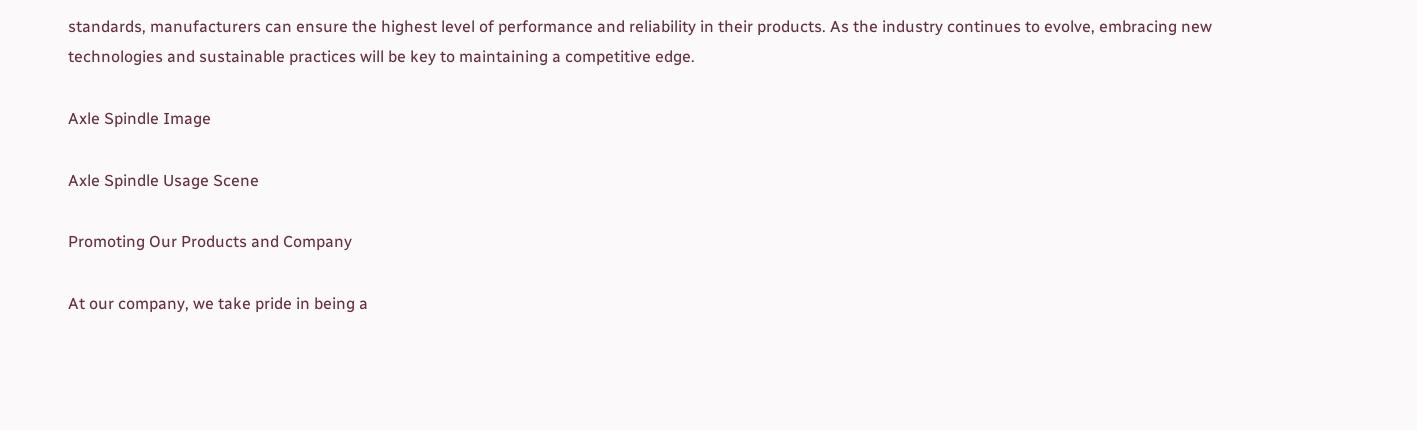standards, manufacturers can ensure the highest level of performance and reliability in their products. As the industry continues to evolve, embracing new technologies and sustainable practices will be key to maintaining a competitive edge.

Axle Spindle Image

Axle Spindle Usage Scene

Promoting Our Products and Company

At our company, we take pride in being a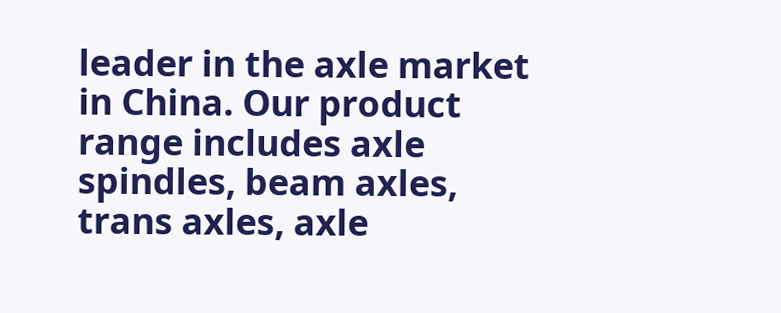leader in the axle market in China. Our product range includes axle spindles, beam axles, trans axles, axle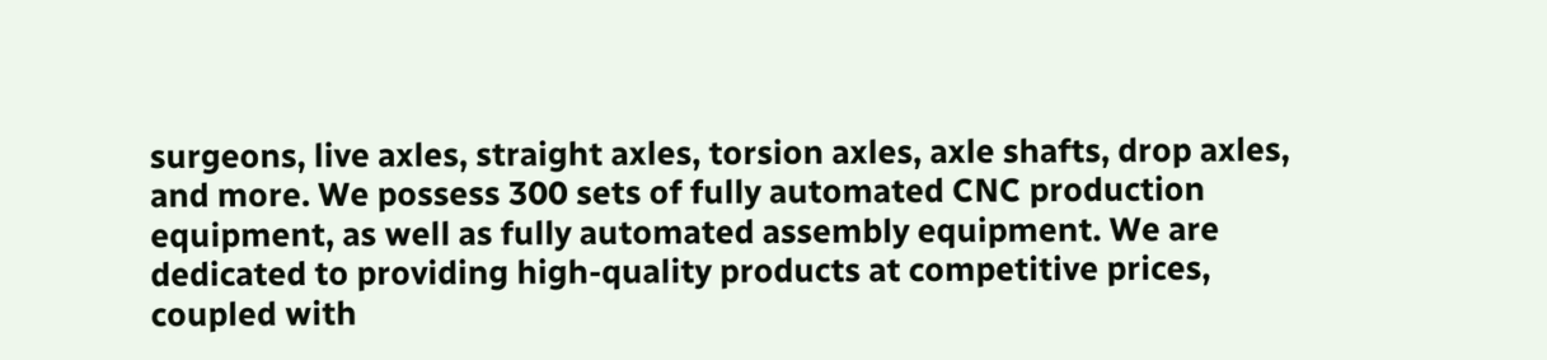surgeons, live axles, straight axles, torsion axles, axle shafts, drop axles, and more. We possess 300 sets of fully automated CNC production equipment, as well as fully automated assembly equipment. We are dedicated to providing high-quality products at competitive prices, coupled with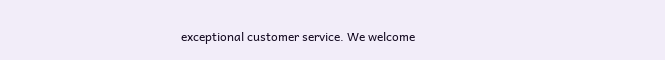exceptional customer service. We welcome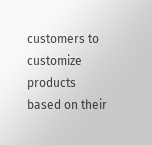customers to customize products based on their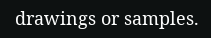drawings or samples.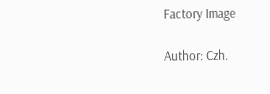Factory Image

Author: Czh.